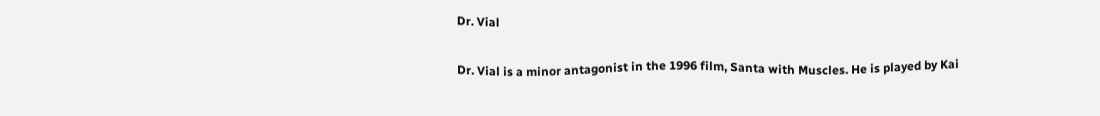Dr. Vial

Dr. Vial is a minor antagonist in the 1996 film, Santa with Muscles. He is played by Kai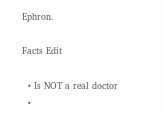Ephron.

Facts Edit

  • Is NOT a real doctor
  •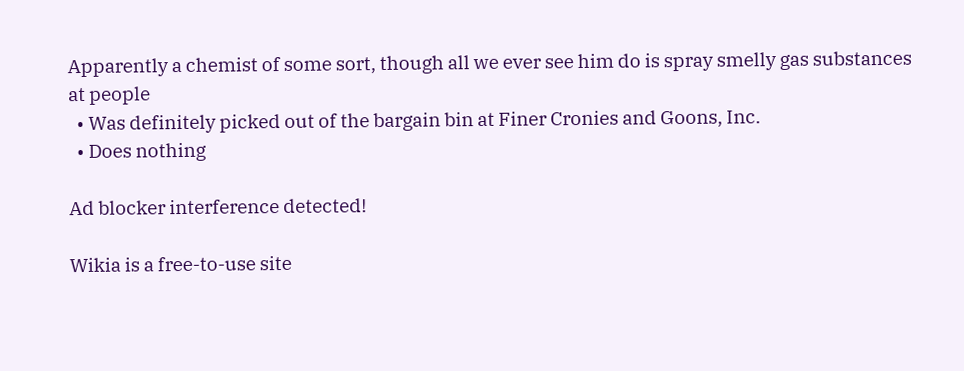Apparently a chemist of some sort, though all we ever see him do is spray smelly gas substances at people
  • Was definitely picked out of the bargain bin at Finer Cronies and Goons, Inc.
  • Does nothing

Ad blocker interference detected!

Wikia is a free-to-use site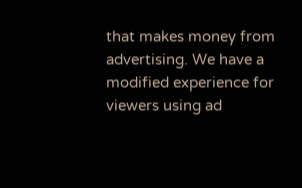that makes money from advertising. We have a modified experience for viewers using ad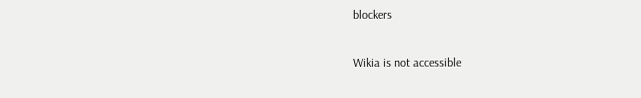blockers

Wikia is not accessible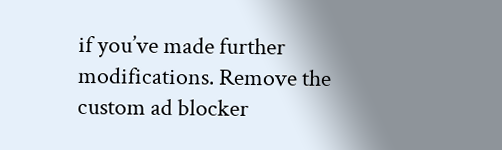if you’ve made further modifications. Remove the custom ad blocker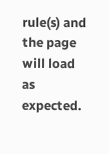rule(s) and the page will load as expected.